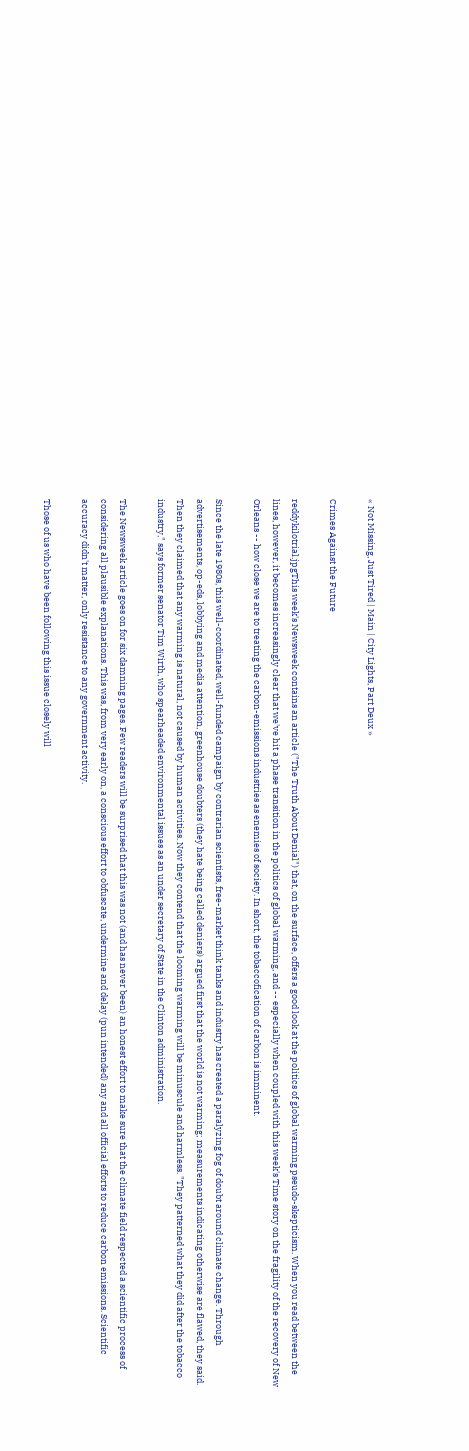« Not Missing, Just Tired | Main | City Lights, Part Deux »

Crimes Against the Future

reddykilotrial.jpgThis week's Newsweek contains an article ("The Truth About Denial") that, on the surface, offers a good look at the politics of global warming pseudo-skepticism. When you read between the lines, however, it becomes increasingly clear that we've hit a phase transition in the politics of global warming, and -- especially when coupled with this week's Time story on the fragility of the recovery of New Orleans -- how close we are to treating the carbon-emissions industries as enemies of society. In short, the tobaccofication of carbon is imminent.

Since the late 1980s, this well-coordinated, well-funded campaign by contrarian scientists, free-market think tanks and industry has created a paralyzing fog of doubt around climate change. Through advertisements, op-eds, lobbying and media attention, greenhouse doubters (they hate being called deniers) argued first that the world is not warming; measurements indicating otherwise are flawed, they said. Then they claimed that any warming is natural, not caused by human activities. Now they contend that the looming warming will be minuscule and harmless. "They patterned what they did after the tobacco industry," says former senator Tim Wirth, who spearheaded environmental issues as an under secretary of State in the Clinton administration.

The Newsweek article goes on for six damning pages. Few readers will be surprised that this was not (and has never been) an honest effort to make sure that the climate field respected a scientific process of considering all plausible explanations. This was, from very early on, a conscious effort to obfuscate, undermine and delay (pun intended) any and all official efforts to reduce carbon emissions. Scientific accuracy didn't matter, only resistance to any government activity.

Those of us who have been following this issue closely will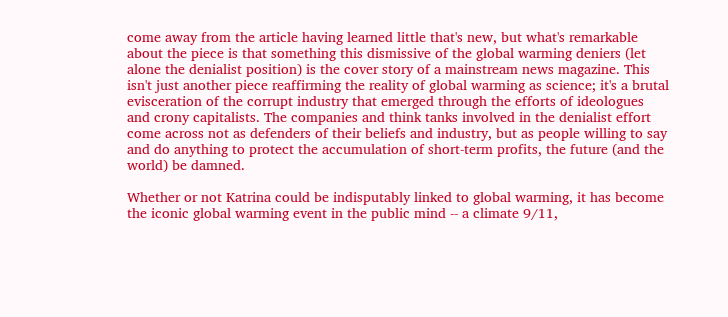come away from the article having learned little that's new, but what's remarkable about the piece is that something this dismissive of the global warming deniers (let alone the denialist position) is the cover story of a mainstream news magazine. This isn't just another piece reaffirming the reality of global warming as science; it's a brutal evisceration of the corrupt industry that emerged through the efforts of ideologues and crony capitalists. The companies and think tanks involved in the denialist effort come across not as defenders of their beliefs and industry, but as people willing to say and do anything to protect the accumulation of short-term profits, the future (and the world) be damned.

Whether or not Katrina could be indisputably linked to global warming, it has become the iconic global warming event in the public mind -- a climate 9/11,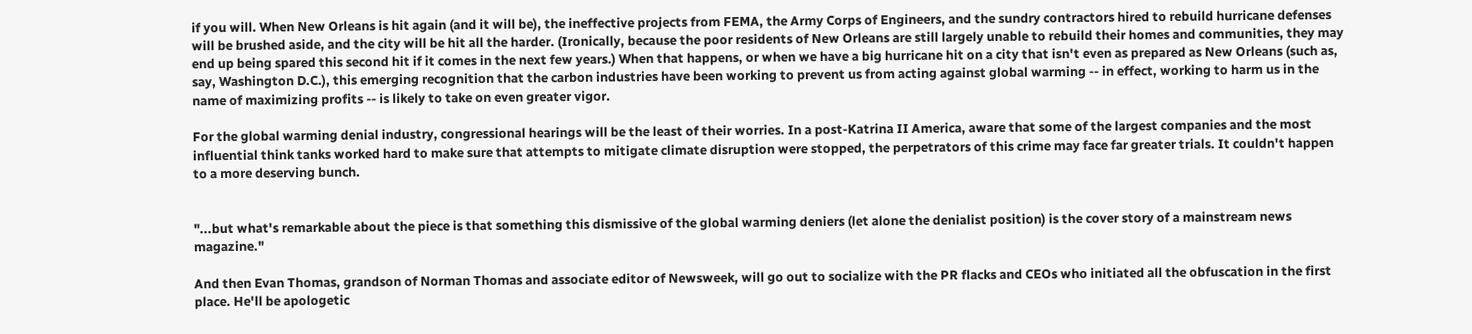if you will. When New Orleans is hit again (and it will be), the ineffective projects from FEMA, the Army Corps of Engineers, and the sundry contractors hired to rebuild hurricane defenses will be brushed aside, and the city will be hit all the harder. (Ironically, because the poor residents of New Orleans are still largely unable to rebuild their homes and communities, they may end up being spared this second hit if it comes in the next few years.) When that happens, or when we have a big hurricane hit on a city that isn't even as prepared as New Orleans (such as, say, Washington D.C.), this emerging recognition that the carbon industries have been working to prevent us from acting against global warming -- in effect, working to harm us in the name of maximizing profits -- is likely to take on even greater vigor.

For the global warming denial industry, congressional hearings will be the least of their worries. In a post-Katrina II America, aware that some of the largest companies and the most influential think tanks worked hard to make sure that attempts to mitigate climate disruption were stopped, the perpetrators of this crime may face far greater trials. It couldn't happen to a more deserving bunch.


"...but what's remarkable about the piece is that something this dismissive of the global warming deniers (let alone the denialist position) is the cover story of a mainstream news magazine."

And then Evan Thomas, grandson of Norman Thomas and associate editor of Newsweek, will go out to socialize with the PR flacks and CEOs who initiated all the obfuscation in the first place. He'll be apologetic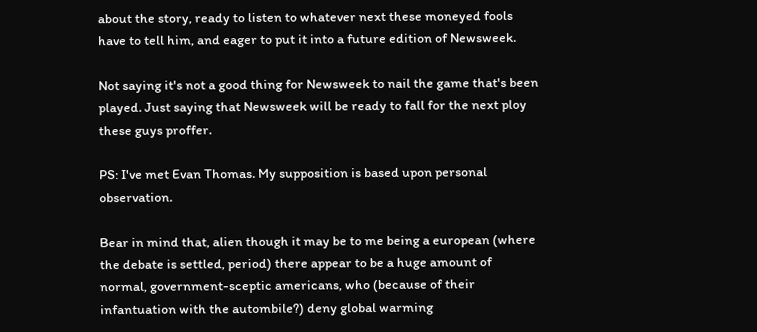about the story, ready to listen to whatever next these moneyed fools have to tell him, and eager to put it into a future edition of Newsweek.

Not saying it's not a good thing for Newsweek to nail the game that's been played. Just saying that Newsweek will be ready to fall for the next ploy these guys proffer.

PS: I've met Evan Thomas. My supposition is based upon personal observation.

Bear in mind that, alien though it may be to me being a european (where the debate is settled, period) there appear to be a huge amount of normal, government-sceptic americans, who (because of their infantuation with the autombile?) deny global warming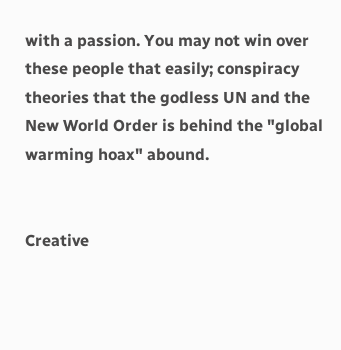with a passion. You may not win over these people that easily; conspiracy theories that the godless UN and the New World Order is behind the "global warming hoax" abound.


Creative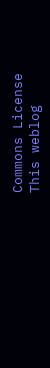Commons License
This weblog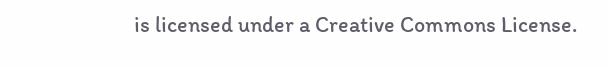is licensed under a Creative Commons License.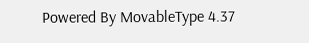Powered By MovableType 4.37